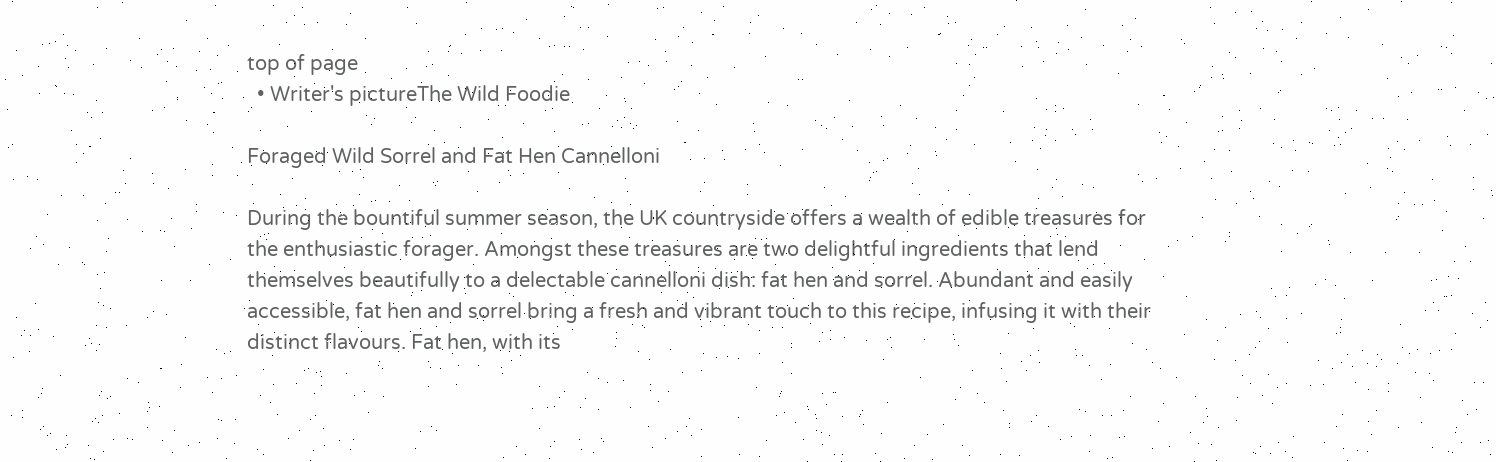top of page
  • Writer's pictureThe Wild Foodie

Foraged Wild Sorrel and Fat Hen Cannelloni

During the bountiful summer season, the UK countryside offers a wealth of edible treasures for the enthusiastic forager. Amongst these treasures are two delightful ingredients that lend themselves beautifully to a delectable cannelloni dish: fat hen and sorrel. Abundant and easily accessible, fat hen and sorrel bring a fresh and vibrant touch to this recipe, infusing it with their distinct flavours. Fat hen, with its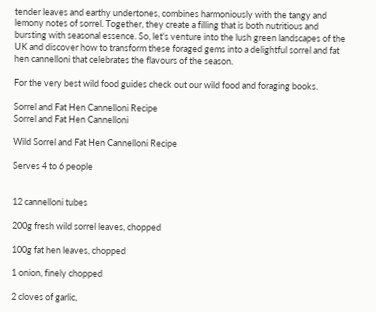tender leaves and earthy undertones, combines harmoniously with the tangy and lemony notes of sorrel. Together, they create a filling that is both nutritious and bursting with seasonal essence. So, let's venture into the lush green landscapes of the UK and discover how to transform these foraged gems into a delightful sorrel and fat hen cannelloni that celebrates the flavours of the season.

For the very best wild food guides check out our wild food and foraging books.

Sorrel and Fat Hen Cannelloni Recipe
Sorrel and Fat Hen Cannelloni

Wild Sorrel and Fat Hen Cannelloni Recipe

Serves 4 to 6 people


12 cannelloni tubes

200g fresh wild sorrel leaves, chopped

100g fat hen leaves, chopped

1 onion, finely chopped

2 cloves of garlic,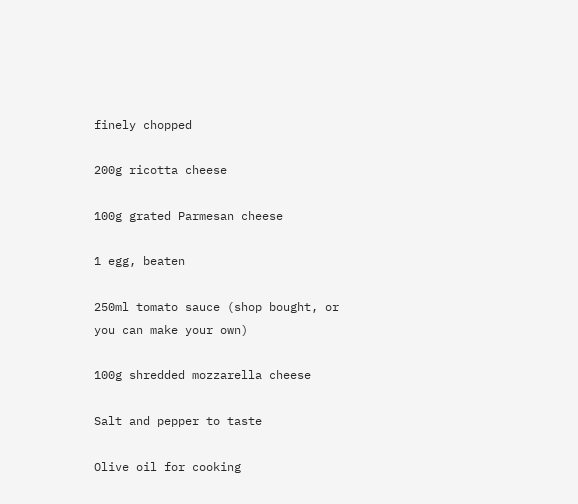finely chopped

200g ricotta cheese

100g grated Parmesan cheese

1 egg, beaten

250ml tomato sauce (shop bought, or you can make your own)

100g shredded mozzarella cheese

Salt and pepper to taste

Olive oil for cooking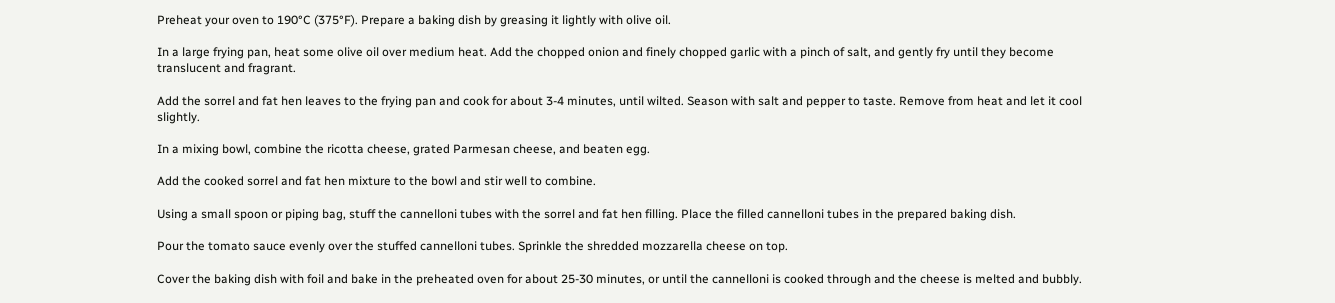Preheat your oven to 190°C (375°F). Prepare a baking dish by greasing it lightly with olive oil.

In a large frying pan, heat some olive oil over medium heat. Add the chopped onion and finely chopped garlic with a pinch of salt, and gently fry until they become translucent and fragrant.

Add the sorrel and fat hen leaves to the frying pan and cook for about 3-4 minutes, until wilted. Season with salt and pepper to taste. Remove from heat and let it cool slightly.

In a mixing bowl, combine the ricotta cheese, grated Parmesan cheese, and beaten egg.

Add the cooked sorrel and fat hen mixture to the bowl and stir well to combine.

Using a small spoon or piping bag, stuff the cannelloni tubes with the sorrel and fat hen filling. Place the filled cannelloni tubes in the prepared baking dish.

Pour the tomato sauce evenly over the stuffed cannelloni tubes. Sprinkle the shredded mozzarella cheese on top.

Cover the baking dish with foil and bake in the preheated oven for about 25-30 minutes, or until the cannelloni is cooked through and the cheese is melted and bubbly.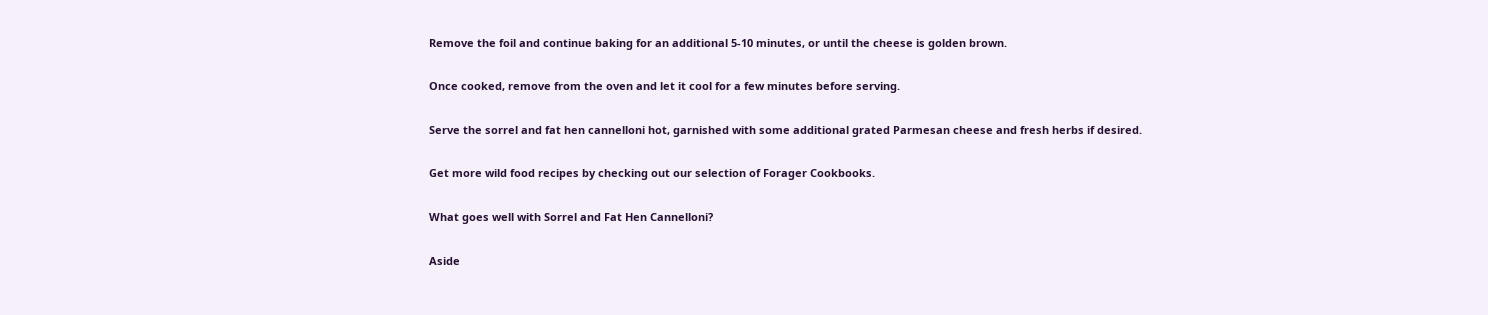Remove the foil and continue baking for an additional 5-10 minutes, or until the cheese is golden brown.

Once cooked, remove from the oven and let it cool for a few minutes before serving.

Serve the sorrel and fat hen cannelloni hot, garnished with some additional grated Parmesan cheese and fresh herbs if desired.

Get more wild food recipes by checking out our selection of Forager Cookbooks.

What goes well with Sorrel and Fat Hen Cannelloni?

Aside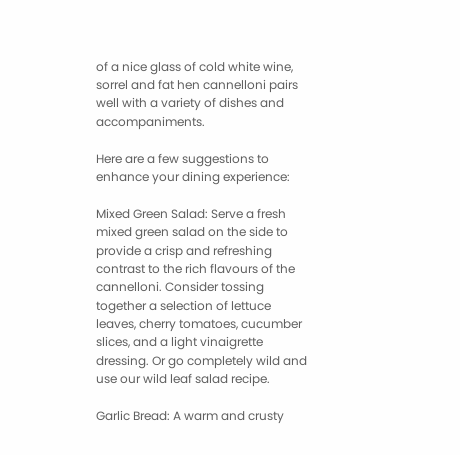of a nice glass of cold white wine, sorrel and fat hen cannelloni pairs well with a variety of dishes and accompaniments.

Here are a few suggestions to enhance your dining experience:

Mixed Green Salad: Serve a fresh mixed green salad on the side to provide a crisp and refreshing contrast to the rich flavours of the cannelloni. Consider tossing together a selection of lettuce leaves, cherry tomatoes, cucumber slices, and a light vinaigrette dressing. Or go completely wild and use our wild leaf salad recipe.

Garlic Bread: A warm and crusty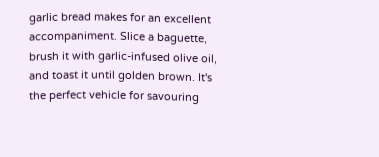garlic bread makes for an excellent accompaniment. Slice a baguette, brush it with garlic-infused olive oil, and toast it until golden brown. It's the perfect vehicle for savouring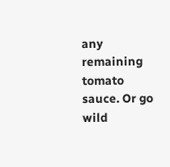any remaining tomato sauce. Or go wild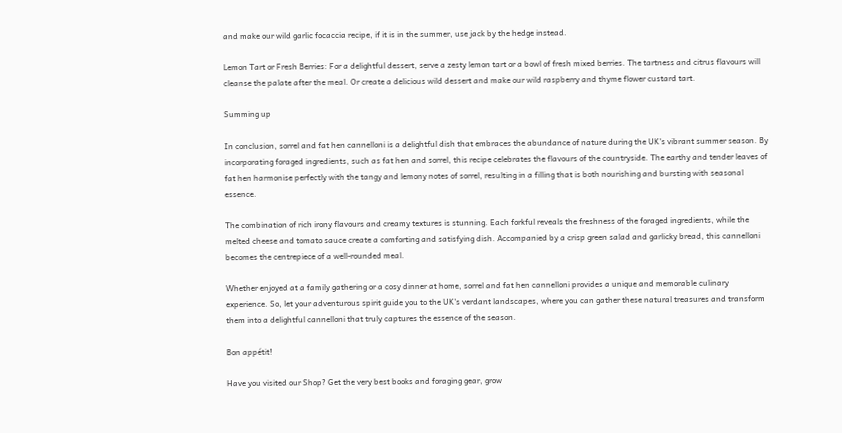and make our wild garlic focaccia recipe, if it is in the summer, use jack by the hedge instead.

Lemon Tart or Fresh Berries: For a delightful dessert, serve a zesty lemon tart or a bowl of fresh mixed berries. The tartness and citrus flavours will cleanse the palate after the meal. Or create a delicious wild dessert and make our wild raspberry and thyme flower custard tart.

Summing up

In conclusion, sorrel and fat hen cannelloni is a delightful dish that embraces the abundance of nature during the UK's vibrant summer season. By incorporating foraged ingredients, such as fat hen and sorrel, this recipe celebrates the flavours of the countryside. The earthy and tender leaves of fat hen harmonise perfectly with the tangy and lemony notes of sorrel, resulting in a filling that is both nourishing and bursting with seasonal essence.

The combination of rich irony flavours and creamy textures is stunning. Each forkful reveals the freshness of the foraged ingredients, while the melted cheese and tomato sauce create a comforting and satisfying dish. Accompanied by a crisp green salad and garlicky bread, this cannelloni becomes the centrepiece of a well-rounded meal.

Whether enjoyed at a family gathering or a cosy dinner at home, sorrel and fat hen cannelloni provides a unique and memorable culinary experience. So, let your adventurous spirit guide you to the UK's verdant landscapes, where you can gather these natural treasures and transform them into a delightful cannelloni that truly captures the essence of the season.

Bon appétit!

Have you visited our Shop? Get the very best books and foraging gear, grow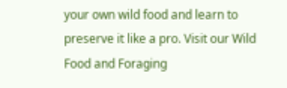your own wild food and learn to preserve it like a pro. Visit our Wild Food and Foraging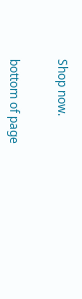Shop now.


bottom of page